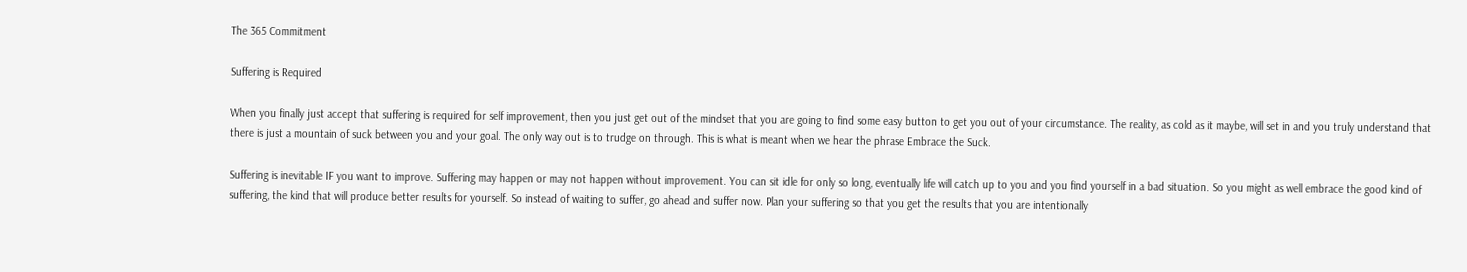The 365 Commitment

Suffering is Required

When you finally just accept that suffering is required for self improvement, then you just get out of the mindset that you are going to find some easy button to get you out of your circumstance. The reality, as cold as it maybe, will set in and you truly understand that there is just a mountain of suck between you and your goal. The only way out is to trudge on through. This is what is meant when we hear the phrase Embrace the Suck.

Suffering is inevitable IF you want to improve. Suffering may happen or may not happen without improvement. You can sit idle for only so long, eventually life will catch up to you and you find yourself in a bad situation. So you might as well embrace the good kind of suffering, the kind that will produce better results for yourself. So instead of waiting to suffer, go ahead and suffer now. Plan your suffering so that you get the results that you are intentionally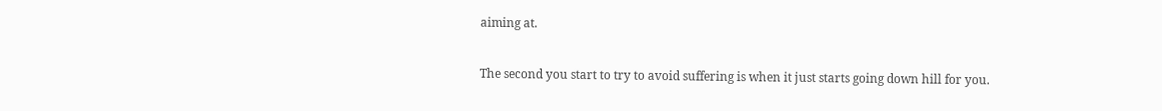aiming at.

The second you start to try to avoid suffering is when it just starts going down hill for you.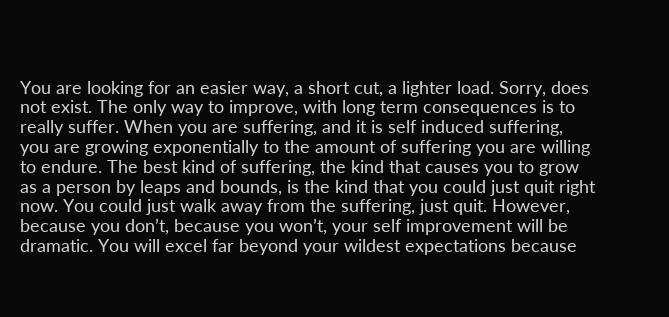You are looking for an easier way, a short cut, a lighter load. Sorry, does not exist. The only way to improve, with long term consequences is to really suffer. When you are suffering, and it is self induced suffering, you are growing exponentially to the amount of suffering you are willing to endure. The best kind of suffering, the kind that causes you to grow as a person by leaps and bounds, is the kind that you could just quit right now. You could just walk away from the suffering, just quit. However, because you don’t, because you won’t, your self improvement will be dramatic. You will excel far beyond your wildest expectations because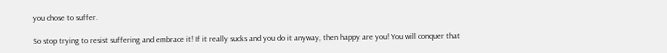you chose to suffer.

So stop trying to resist suffering and embrace it! If it really sucks and you do it anyway, then happy are you! You will conquer that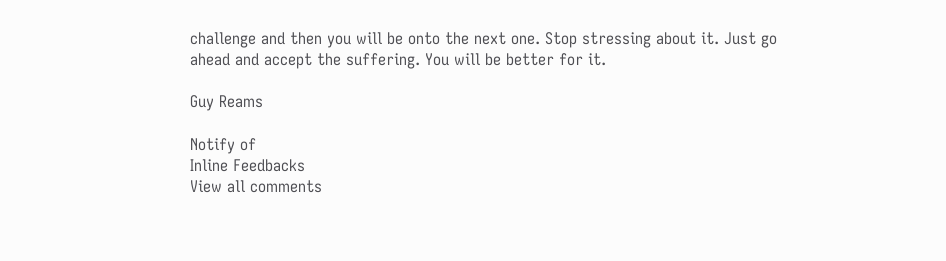challenge and then you will be onto the next one. Stop stressing about it. Just go ahead and accept the suffering. You will be better for it.

Guy Reams

Notify of
Inline Feedbacks
View all comments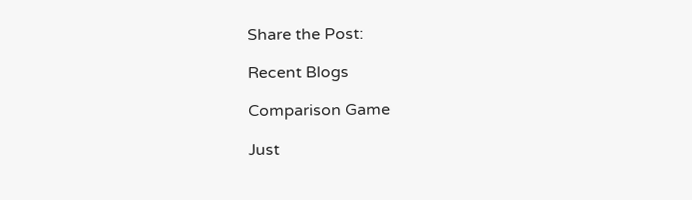Share the Post:

Recent Blogs

Comparison Game

Just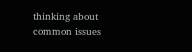thinking about common issues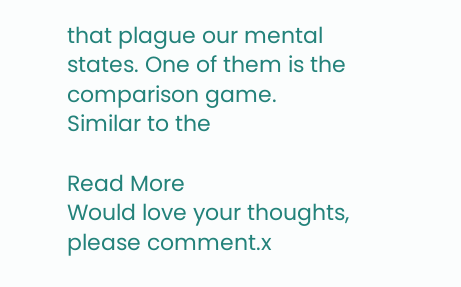that plague our mental states. One of them is the comparison game. Similar to the

Read More
Would love your thoughts, please comment.x